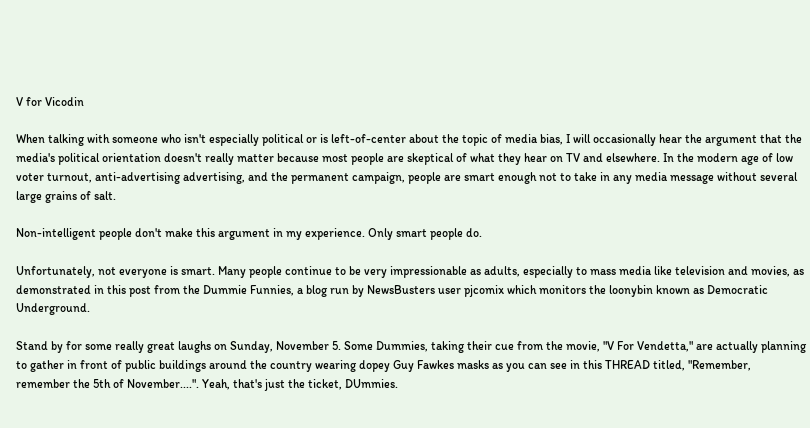V for Vicodin

When talking with someone who isn't especially political or is left-of-center about the topic of media bias, I will occasionally hear the argument that the media's political orientation doesn't really matter because most people are skeptical of what they hear on TV and elsewhere. In the modern age of low voter turnout, anti-advertising advertising, and the permanent campaign, people are smart enough not to take in any media message without several large grains of salt.

Non-intelligent people don't make this argument in my experience. Only smart people do.

Unfortunately, not everyone is smart. Many people continue to be very impressionable as adults, especially to mass media like television and movies, as demonstrated in this post from the Dummie Funnies, a blog run by NewsBusters user pjcomix which monitors the loonybin known as Democratic Underground.

Stand by for some really great laughs on Sunday, November 5. Some Dummies, taking their cue from the movie, "V For Vendetta," are actually planning to gather in front of public buildings around the country wearing dopey Guy Fawkes masks as you can see in this THREAD titled, "Remember, remember the 5th of November....". Yeah, that's just the ticket, DUmmies.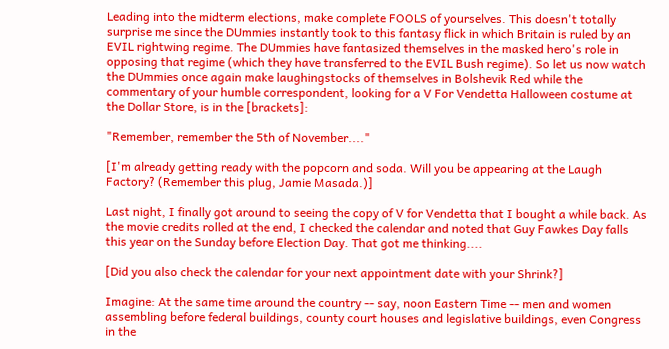Leading into the midterm elections, make complete FOOLS of yourselves. This doesn't totally surprise me since the DUmmies instantly took to this fantasy flick in which Britain is ruled by an EVIL rightwing regime. The DUmmies have fantasized themselves in the masked hero's role in opposing that regime (which they have transferred to the EVIL Bush regime). So let us now watch the DUmmies once again make laughingstocks of themselves in Bolshevik Red while the commentary of your humble correspondent, looking for a V For Vendetta Halloween costume at the Dollar Store, is in the [brackets]:

"Remember, remember the 5th of November...."

[I'm already getting ready with the popcorn and soda. Will you be appearing at the Laugh Factory? (Remember this plug, Jamie Masada.)]

Last night, I finally got around to seeing the copy of V for Vendetta that I bought a while back. As the movie credits rolled at the end, I checked the calendar and noted that Guy Fawkes Day falls this year on the Sunday before Election Day. That got me thinking....

[Did you also check the calendar for your next appointment date with your Shrink?]

Imagine: At the same time around the country -- say, noon Eastern Time -- men and women assembling before federal buildings, county court houses and legislative buildings, even Congress in the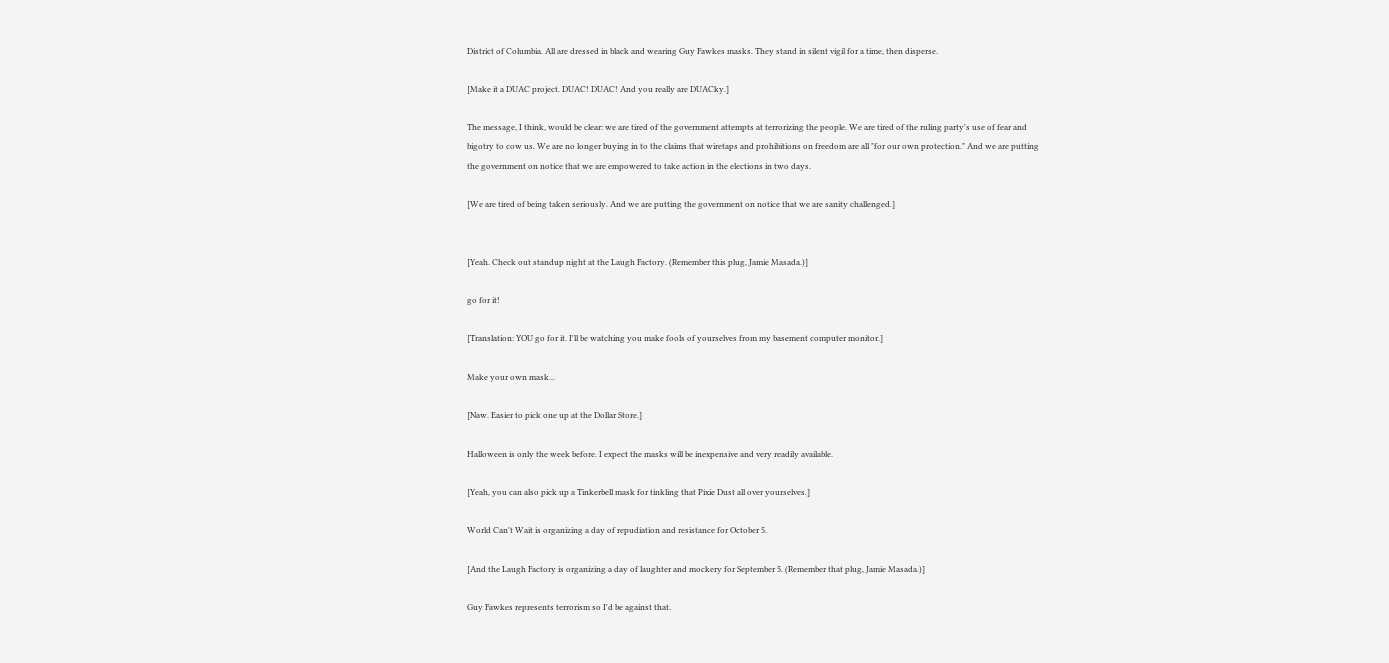District of Columbia. All are dressed in black and wearing Guy Fawkes masks. They stand in silent vigil for a time, then disperse.

[Make it a DUAC project. DUAC! DUAC! And you really are DUACky.]

The message, I think, would be clear: we are tired of the government attempts at terrorizing the people. We are tired of the ruling party's use of fear and bigotry to cow us. We are no longer buying in to the claims that wiretaps and prohibitions on freedom are all "for our own protection." And we are putting the government on notice that we are empowered to take action in the elections in two days.

[We are tired of being taken seriously. And we are putting the government on notice that we are sanity challenged.]


[Yeah. Check out standup night at the Laugh Factory. (Remember this plug, Jamie Masada.)]

go for it!

[Translation: YOU go for it. I'll be watching you make fools of yourselves from my basement computer monitor.]

Make your own mask...

[Naw. Easier to pick one up at the Dollar Store.]

Halloween is only the week before. I expect the masks will be inexpensive and very readily available.

[Yeah, you can also pick up a Tinkerbell mask for tinkling that Pixie Dust all over yourselves.]

World Can't Wait is organizing a day of repudiation and resistance for October 5.

[And the Laugh Factory is organizing a day of laughter and mockery for September 5. (Remember that plug, Jamie Masada.)]

Guy Fawkes represents terrorism so I'd be against that.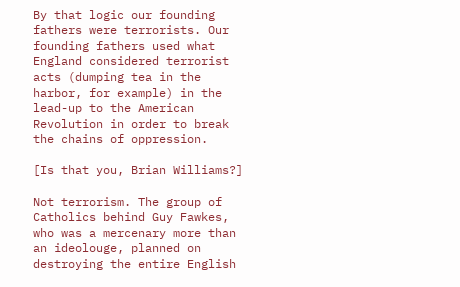By that logic our founding fathers were terrorists. Our founding fathers used what England considered terrorist acts (dumping tea in the harbor, for example) in the lead-up to the American Revolution in order to break the chains of oppression.

[Is that you, Brian Williams?]

Not terrorism. The group of Catholics behind Guy Fawkes, who was a mercenary more than an ideolouge, planned on destroying the entire English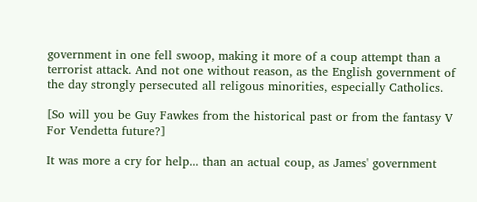government in one fell swoop, making it more of a coup attempt than a terrorist attack. And not one without reason, as the English government of the day strongly persecuted all religous minorities, especially Catholics.

[So will you be Guy Fawkes from the historical past or from the fantasy V For Vendetta future?]

It was more a cry for help... than an actual coup, as James' government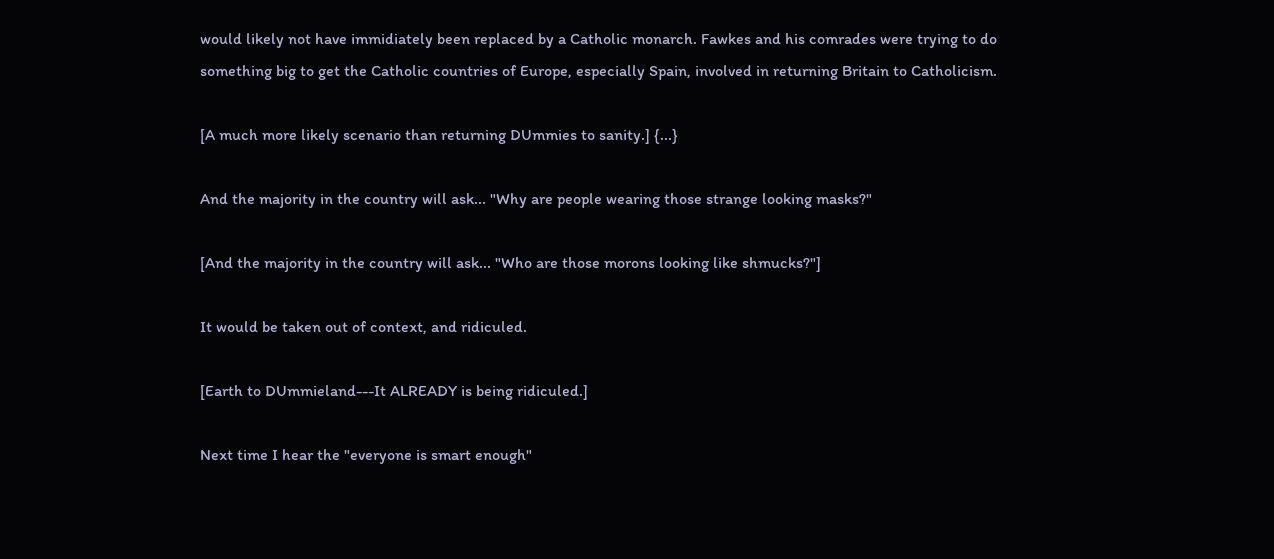would likely not have immidiately been replaced by a Catholic monarch. Fawkes and his comrades were trying to do something big to get the Catholic countries of Europe, especially Spain, involved in returning Britain to Catholicism.

[A much more likely scenario than returning DUmmies to sanity.] {...}

And the majority in the country will ask... "Why are people wearing those strange looking masks?"

[And the majority in the country will ask... "Who are those morons looking like shmucks?"]

It would be taken out of context, and ridiculed.

[Earth to DUmmieland---It ALREADY is being ridiculed.]

Next time I hear the "everyone is smart enough"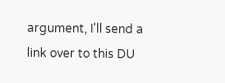argument, I'll send a link over to this DU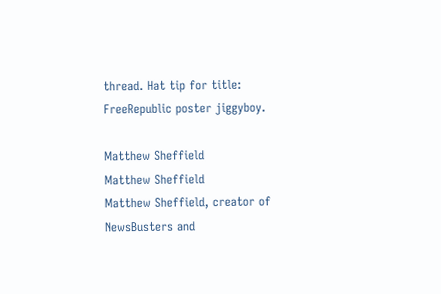thread. Hat tip for title: FreeRepublic poster jiggyboy.

Matthew Sheffield
Matthew Sheffield
Matthew Sheffield, creator of NewsBusters and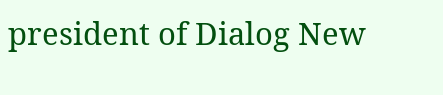president of Dialog New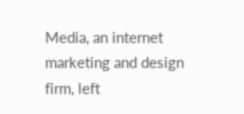Media, an internet marketing and design firm, left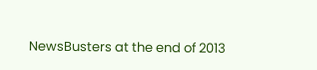NewsBusters at the end of 2013